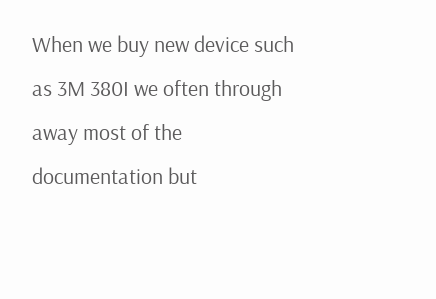When we buy new device such as 3M 380I we often through away most of the documentation but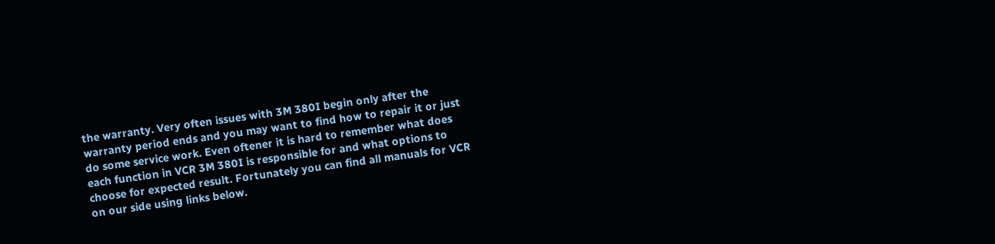the warranty. Very often issues with 3M 380I begin only after the warranty period ends and you may want to find how to repair it or just do some service work. Even oftener it is hard to remember what does each function in VCR 3M 380I is responsible for and what options to choose for expected result. Fortunately you can find all manuals for VCR on our side using links below.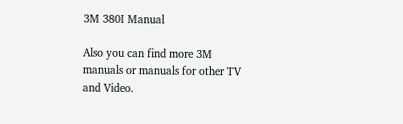3M 380I Manual

Also you can find more 3M manuals or manuals for other TV and Video.